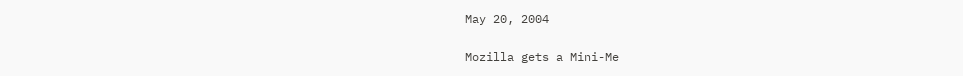May 20, 2004

Mozilla gets a Mini-Me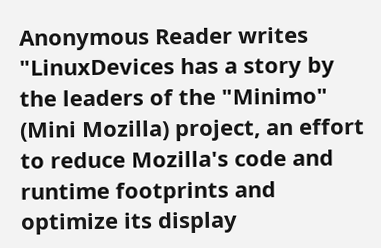Anonymous Reader writes "LinuxDevices has a story by the leaders of the "Minimo" (Mini Mozilla) project, an effort to reduce Mozilla's code and runtime footprints and optimize its display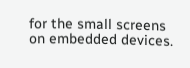for the small screens on embedded devices.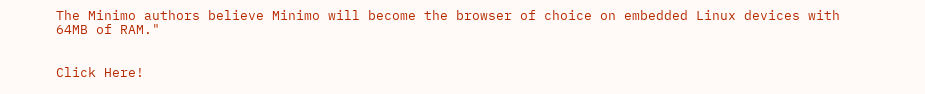The Minimo authors believe Minimo will become the browser of choice on embedded Linux devices with 64MB of RAM."


Click Here!